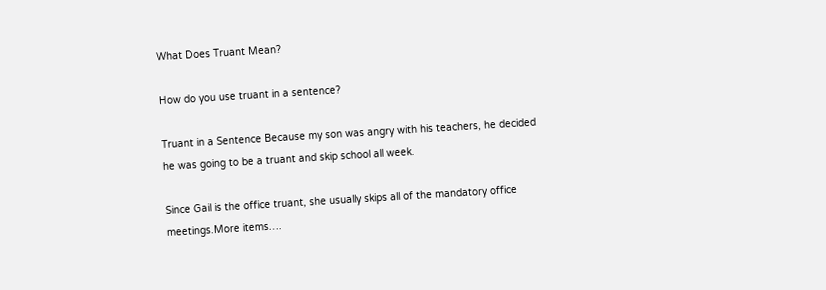What Does Truant Mean?

How do you use truant in a sentence?

Truant in a Sentence Because my son was angry with his teachers, he decided he was going to be a truant and skip school all week.

Since Gail is the office truant, she usually skips all of the mandatory office meetings.More items….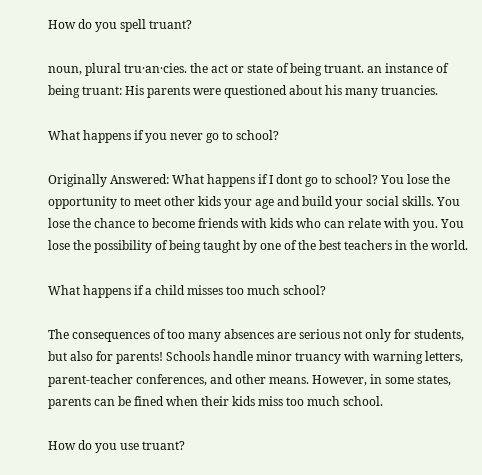How do you spell truant?

noun, plural tru·an·cies. the act or state of being truant. an instance of being truant: His parents were questioned about his many truancies.

What happens if you never go to school?

Originally Answered: What happens if I dont go to school? You lose the opportunity to meet other kids your age and build your social skills. You lose the chance to become friends with kids who can relate with you. You lose the possibility of being taught by one of the best teachers in the world.

What happens if a child misses too much school?

The consequences of too many absences are serious not only for students, but also for parents! Schools handle minor truancy with warning letters, parent-teacher conferences, and other means. However, in some states, parents can be fined when their kids miss too much school.

How do you use truant?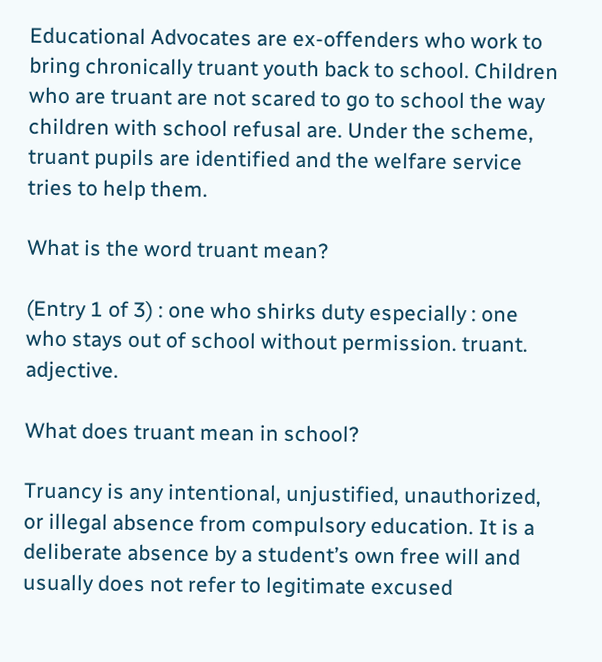Educational Advocates are ex-offenders who work to bring chronically truant youth back to school. Children who are truant are not scared to go to school the way children with school refusal are. Under the scheme, truant pupils are identified and the welfare service tries to help them.

What is the word truant mean?

(Entry 1 of 3) : one who shirks duty especially : one who stays out of school without permission. truant. adjective.

What does truant mean in school?

Truancy is any intentional, unjustified, unauthorized, or illegal absence from compulsory education. It is a deliberate absence by a student’s own free will and usually does not refer to legitimate excused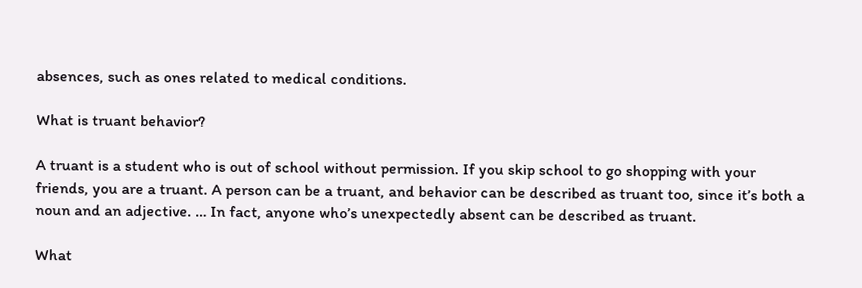absences, such as ones related to medical conditions.

What is truant behavior?

A truant is a student who is out of school without permission. If you skip school to go shopping with your friends, you are a truant. A person can be a truant, and behavior can be described as truant too, since it’s both a noun and an adjective. … In fact, anyone who’s unexpectedly absent can be described as truant.

What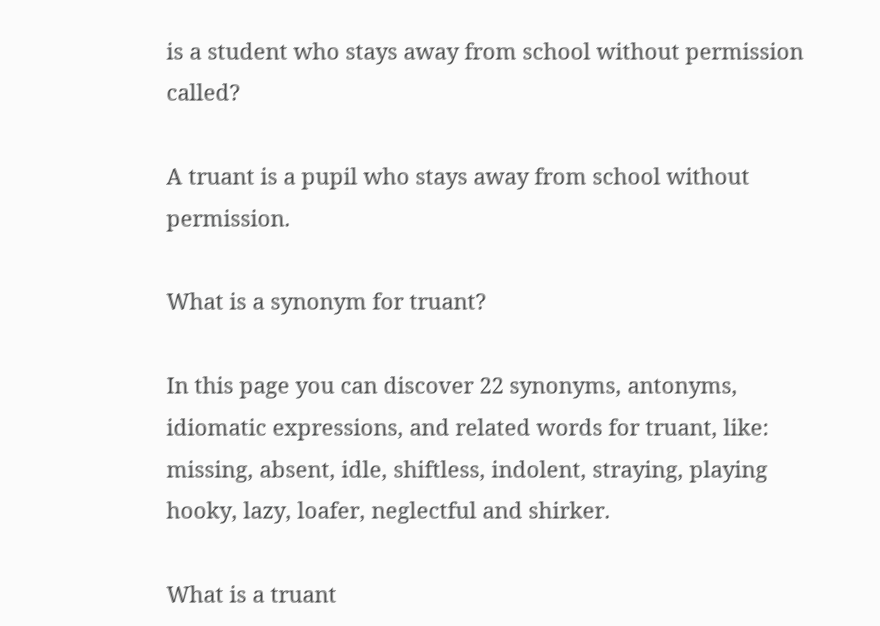is a student who stays away from school without permission called?

A truant is a pupil who stays away from school without permission.

What is a synonym for truant?

In this page you can discover 22 synonyms, antonyms, idiomatic expressions, and related words for truant, like: missing, absent, idle, shiftless, indolent, straying, playing hooky, lazy, loafer, neglectful and shirker.

What is a truant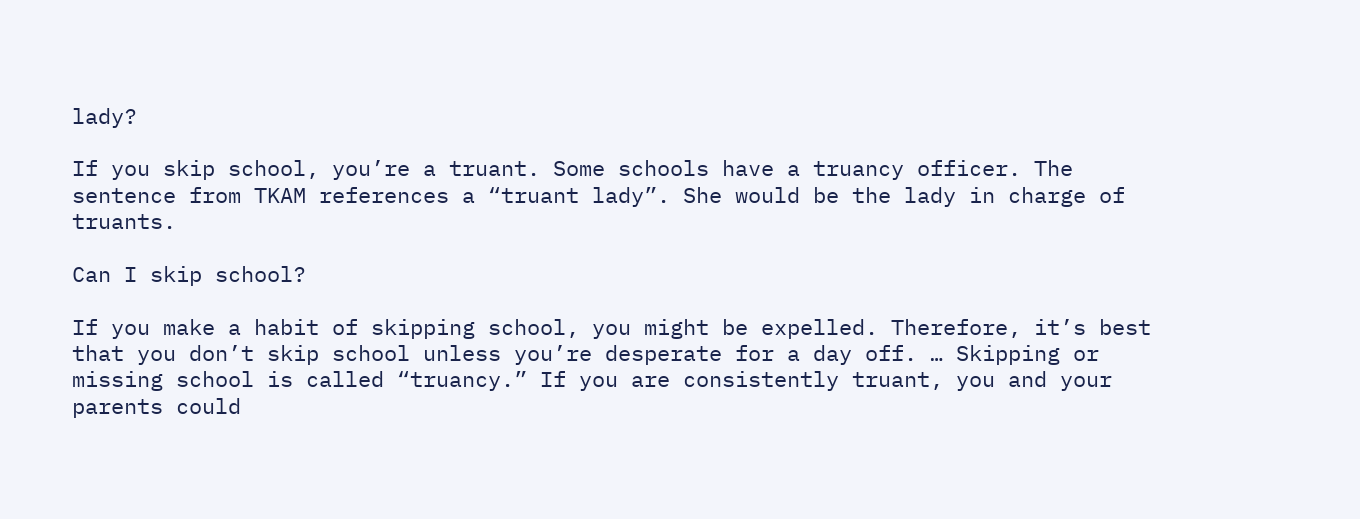lady?

If you skip school, you’re a truant. Some schools have a truancy officer. The sentence from TKAM references a “truant lady”. She would be the lady in charge of truants.

Can I skip school?

If you make a habit of skipping school, you might be expelled. Therefore, it’s best that you don’t skip school unless you’re desperate for a day off. … Skipping or missing school is called “truancy.” If you are consistently truant, you and your parents could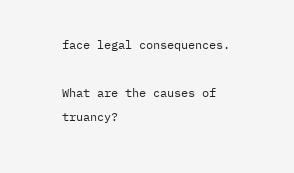face legal consequences.

What are the causes of truancy?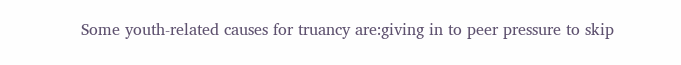Some youth-related causes for truancy are:giving in to peer pressure to skip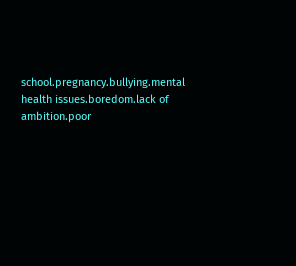school.pregnancy.bullying.mental health issues.boredom.lack of ambition.poor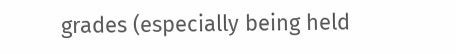grades (especially being held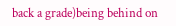back a grade)being behind on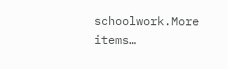schoolwork.More items…